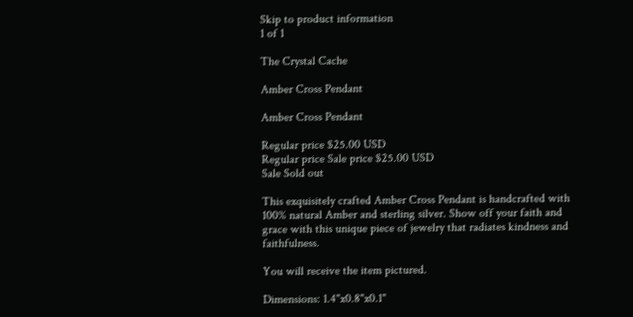Skip to product information
1 of 1

The Crystal Cache

Amber Cross Pendant

Amber Cross Pendant

Regular price $25.00 USD
Regular price Sale price $25.00 USD
Sale Sold out

This exquisitely crafted Amber Cross Pendant is handcrafted with 100% natural Amber and sterling silver. Show off your faith and grace with this unique piece of jewelry that radiates kindness and faithfulness.

You will receive the item pictured.

Dimensions: 1.4"x0.8"x0.1"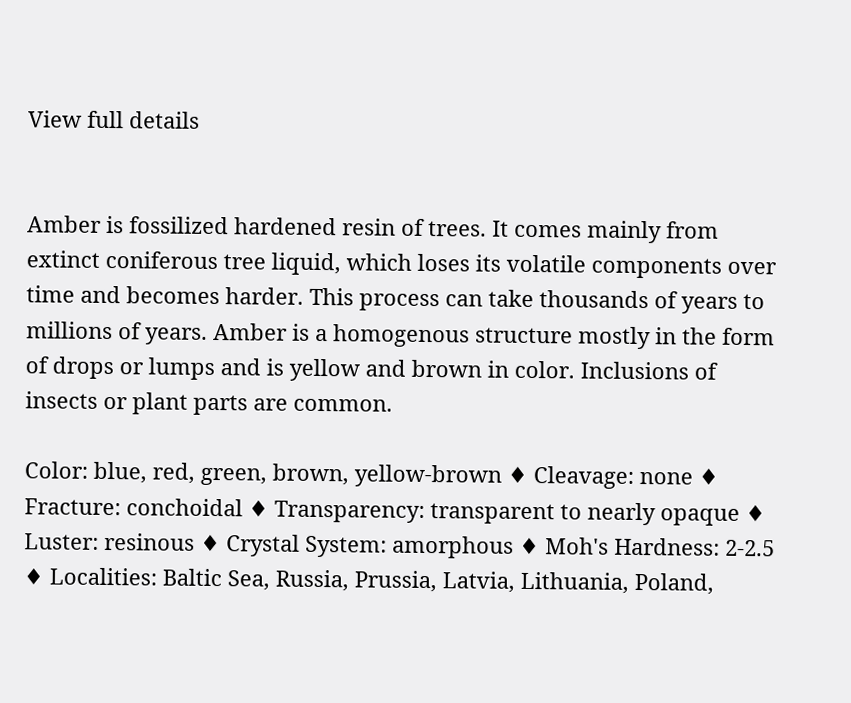View full details


Amber is fossilized hardened resin of trees. It comes mainly from extinct coniferous tree liquid, which loses its volatile components over time and becomes harder. This process can take thousands of years to millions of years. Amber is a homogenous structure mostly in the form of drops or lumps and is yellow and brown in color. Inclusions of insects or plant parts are common.

Color: blue, red, green, brown, yellow-brown ♦ Cleavage: none ♦ Fracture: conchoidal ♦ Transparency: transparent to nearly opaque ♦ Luster: resinous ♦ Crystal System: amorphous ♦ Moh's Hardness: 2-2.5 ♦ Localities: Baltic Sea, Russia, Prussia, Latvia, Lithuania, Poland,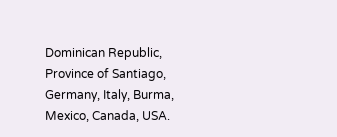Dominican Republic, Province of Santiago, Germany, Italy, Burma, Mexico, Canada, USA.